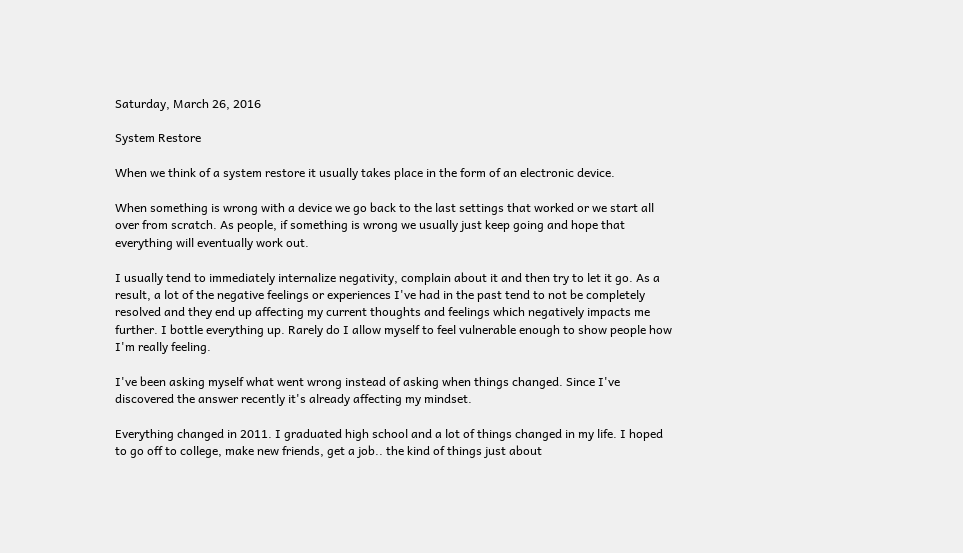Saturday, March 26, 2016

System Restore

When we think of a system restore it usually takes place in the form of an electronic device.

When something is wrong with a device we go back to the last settings that worked or we start all over from scratch. As people, if something is wrong we usually just keep going and hope that everything will eventually work out.

I usually tend to immediately internalize negativity, complain about it and then try to let it go. As a result, a lot of the negative feelings or experiences I've had in the past tend to not be completely resolved and they end up affecting my current thoughts and feelings which negatively impacts me further. I bottle everything up. Rarely do I allow myself to feel vulnerable enough to show people how I'm really feeling.

I've been asking myself what went wrong instead of asking when things changed. Since I've discovered the answer recently it's already affecting my mindset.

Everything changed in 2011. I graduated high school and a lot of things changed in my life. I hoped to go off to college, make new friends, get a job.. the kind of things just about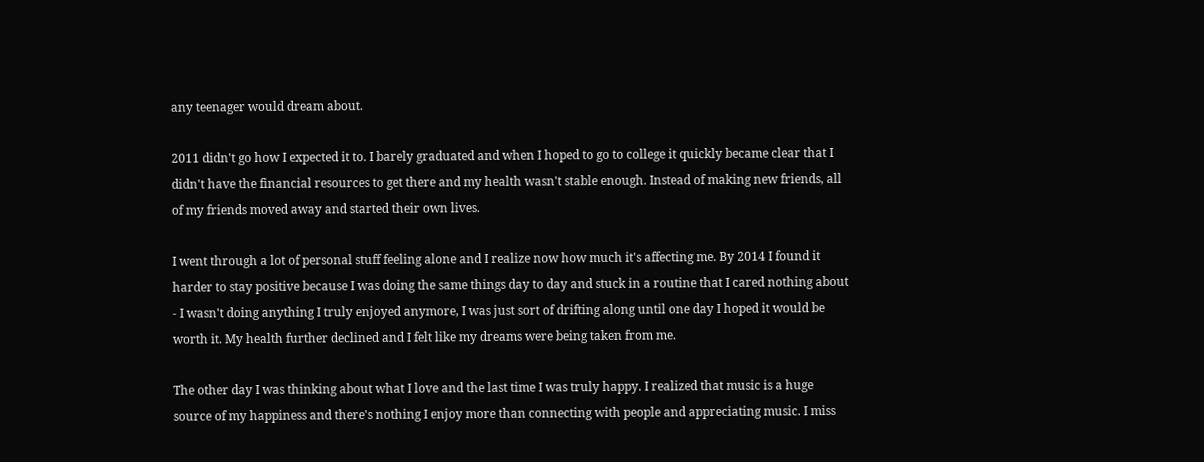any teenager would dream about.

2011 didn't go how I expected it to. I barely graduated and when I hoped to go to college it quickly became clear that I didn't have the financial resources to get there and my health wasn't stable enough. Instead of making new friends, all of my friends moved away and started their own lives.

I went through a lot of personal stuff feeling alone and I realize now how much it's affecting me. By 2014 I found it harder to stay positive because I was doing the same things day to day and stuck in a routine that I cared nothing about - I wasn't doing anything I truly enjoyed anymore, I was just sort of drifting along until one day I hoped it would be worth it. My health further declined and I felt like my dreams were being taken from me.

The other day I was thinking about what I love and the last time I was truly happy. I realized that music is a huge source of my happiness and there's nothing I enjoy more than connecting with people and appreciating music. I miss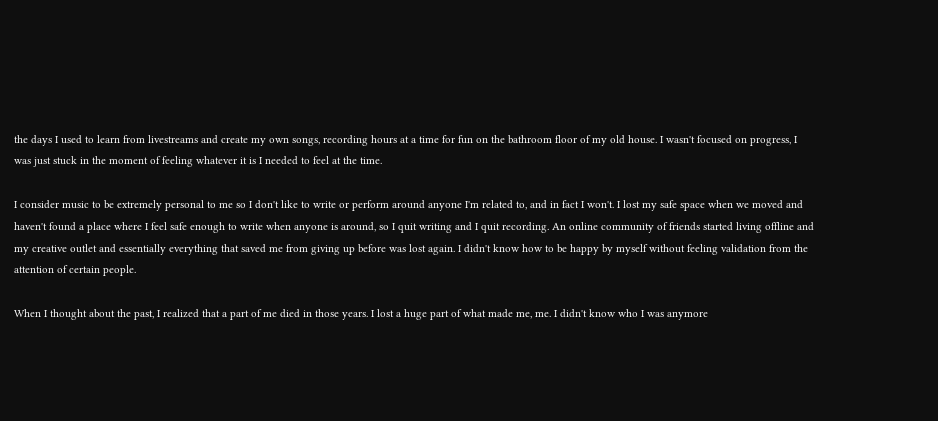the days I used to learn from livestreams and create my own songs, recording hours at a time for fun on the bathroom floor of my old house. I wasn't focused on progress, I was just stuck in the moment of feeling whatever it is I needed to feel at the time.

I consider music to be extremely personal to me so I don't like to write or perform around anyone I'm related to, and in fact I won't. I lost my safe space when we moved and haven't found a place where I feel safe enough to write when anyone is around, so I quit writing and I quit recording. An online community of friends started living offline and my creative outlet and essentially everything that saved me from giving up before was lost again. I didn't know how to be happy by myself without feeling validation from the attention of certain people.

When I thought about the past, I realized that a part of me died in those years. I lost a huge part of what made me, me. I didn't know who I was anymore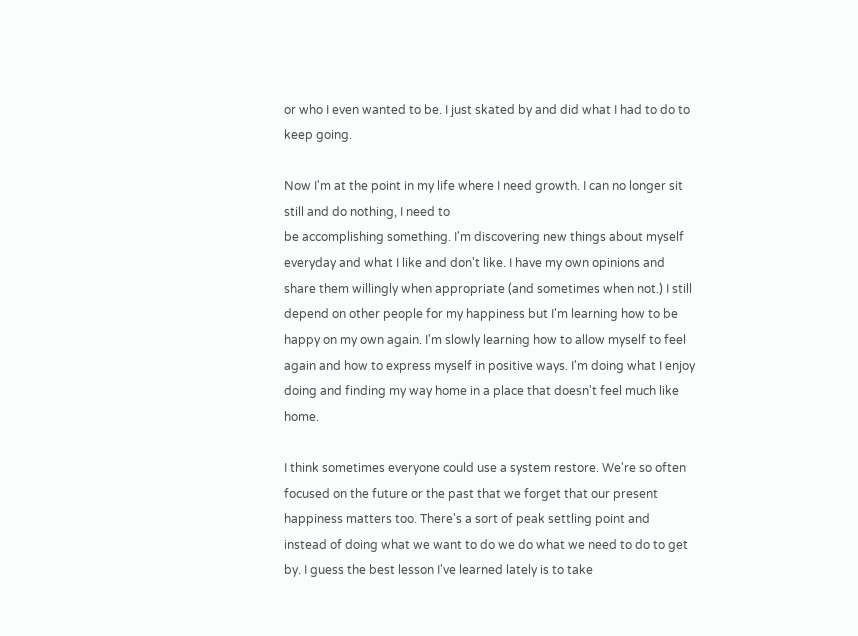or who I even wanted to be. I just skated by and did what I had to do to keep going.

Now I'm at the point in my life where I need growth. I can no longer sit still and do nothing, I need to
be accomplishing something. I'm discovering new things about myself everyday and what I like and don't like. I have my own opinions and share them willingly when appropriate (and sometimes when not.) I still depend on other people for my happiness but I'm learning how to be happy on my own again. I'm slowly learning how to allow myself to feel again and how to express myself in positive ways. I'm doing what I enjoy doing and finding my way home in a place that doesn't feel much like home.

I think sometimes everyone could use a system restore. We're so often focused on the future or the past that we forget that our present happiness matters too. There's a sort of peak settling point and instead of doing what we want to do we do what we need to do to get by. I guess the best lesson I've learned lately is to take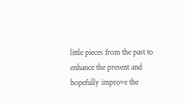little pieces from the past to enhance the present and hopefully improve the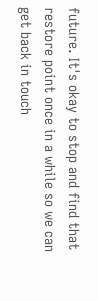future. It's okay to stop and find that restore point once in a while so we can get back in touch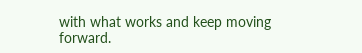with what works and keep moving forward.